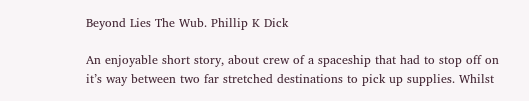Beyond Lies The Wub. Phillip K Dick

An enjoyable short story, about crew of a spaceship that had to stop off on it’s way between two far stretched destinations to pick up supplies. Whilst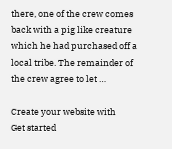there, one of the crew comes back with a pig like creature which he had purchased off a local tribe. The remainder of the crew agree to let …

Create your website with
Get started